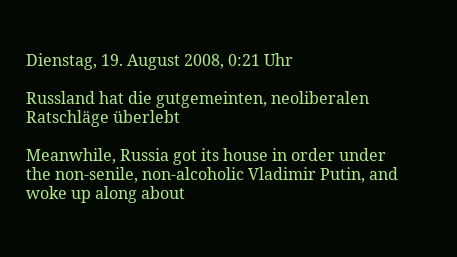Dienstag, 19. August 2008, 0:21 Uhr

Russland hat die gutgemeinten, neoliberalen Ratschläge überlebt

Meanwhile, Russia got its house in order under the non-senile, non-alcoholic Vladimir Putin, and woke up along about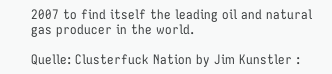2007 to find itself the leading oil and natural gas producer in the world.

Quelle: Clusterfuck Nation by Jim Kunstler :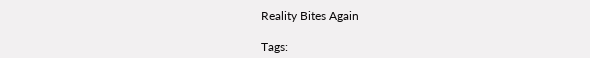Reality Bites Again

Tags: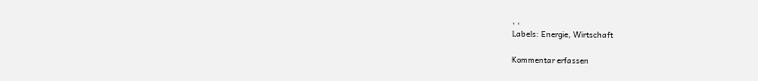, ,
Labels: Energie, Wirtschaft

Kommentar erfassen